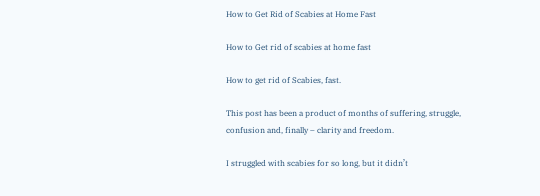How to Get Rid of Scabies at Home Fast

How to Get rid of scabies at home fast

How to get rid of Scabies, fast.

This post has been a product of months of suffering, struggle, confusion and, finally – clarity and freedom.

I struggled with scabies for so long, but it didn’t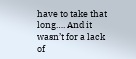have to take that long…. And it wasn’t for a lack of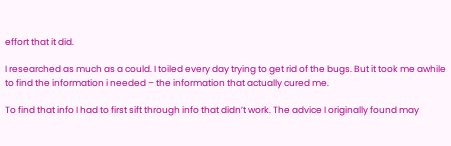effort that it did.

I researched as much as a could. I toiled every day trying to get rid of the bugs. But it took me awhile to find the information i needed – the information that actually cured me.

To find that info I had to first sift through info that didn’t work. The advice I originally found may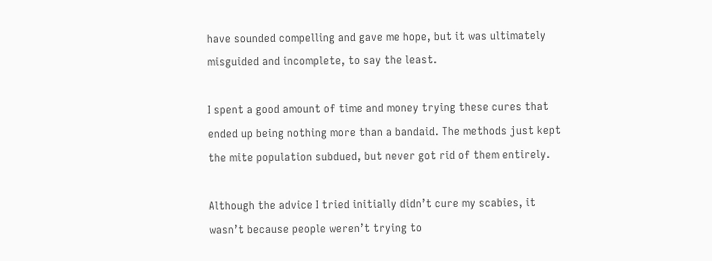have sounded compelling and gave me hope, but it was ultimately misguided and incomplete, to say the least.

I spent a good amount of time and money trying these cures that ended up being nothing more than a bandaid. The methods just kept the mite population subdued, but never got rid of them entirely.

Although the advice I tried initially didn’t cure my scabies, it wasn’t because people weren’t trying to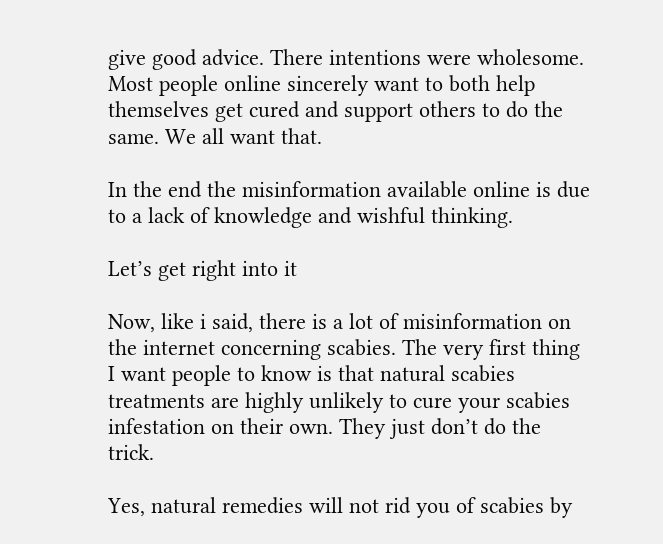give good advice. There intentions were wholesome. Most people online sincerely want to both help themselves get cured and support others to do the same. We all want that.

In the end the misinformation available online is due to a lack of knowledge and wishful thinking.

Let’s get right into it

Now, like i said, there is a lot of misinformation on the internet concerning scabies. The very first thing I want people to know is that natural scabies treatments are highly unlikely to cure your scabies infestation on their own. They just don’t do the trick.

Yes, natural remedies will not rid you of scabies by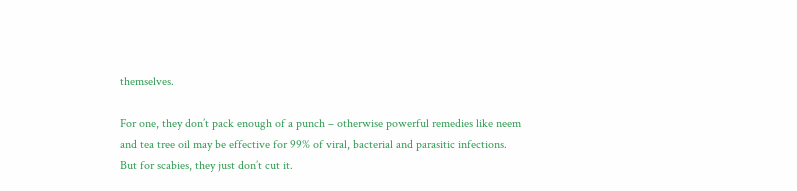themselves.

For one, they don’t pack enough of a punch – otherwise powerful remedies like neem and tea tree oil may be effective for 99% of viral, bacterial and parasitic infections. But for scabies, they just don’t cut it.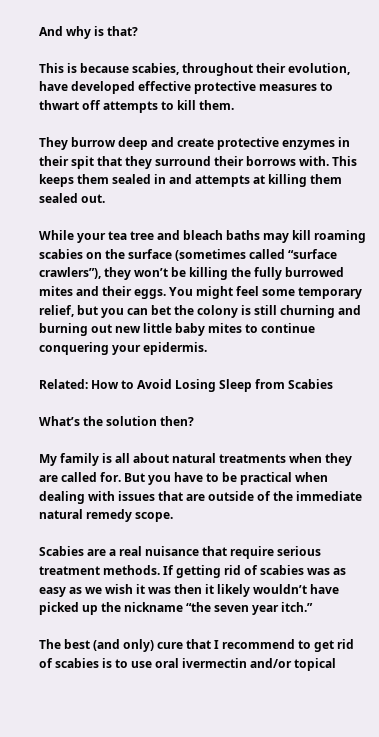And why is that?

This is because scabies, throughout their evolution, have developed effective protective measures to thwart off attempts to kill them.

They burrow deep and create protective enzymes in their spit that they surround their borrows with. This keeps them sealed in and attempts at killing them sealed out.

While your tea tree and bleach baths may kill roaming scabies on the surface (sometimes called “surface crawlers”), they won’t be killing the fully burrowed mites and their eggs. You might feel some temporary relief, but you can bet the colony is still churning and burning out new little baby mites to continue conquering your epidermis.

Related: How to Avoid Losing Sleep from Scabies

What’s the solution then?

My family is all about natural treatments when they are called for. But you have to be practical when dealing with issues that are outside of the immediate natural remedy scope.

Scabies are a real nuisance that require serious treatment methods. If getting rid of scabies was as easy as we wish it was then it likely wouldn’t have picked up the nickname “the seven year itch.”

The best (and only) cure that I recommend to get rid of scabies is to use oral ivermectin and/or topical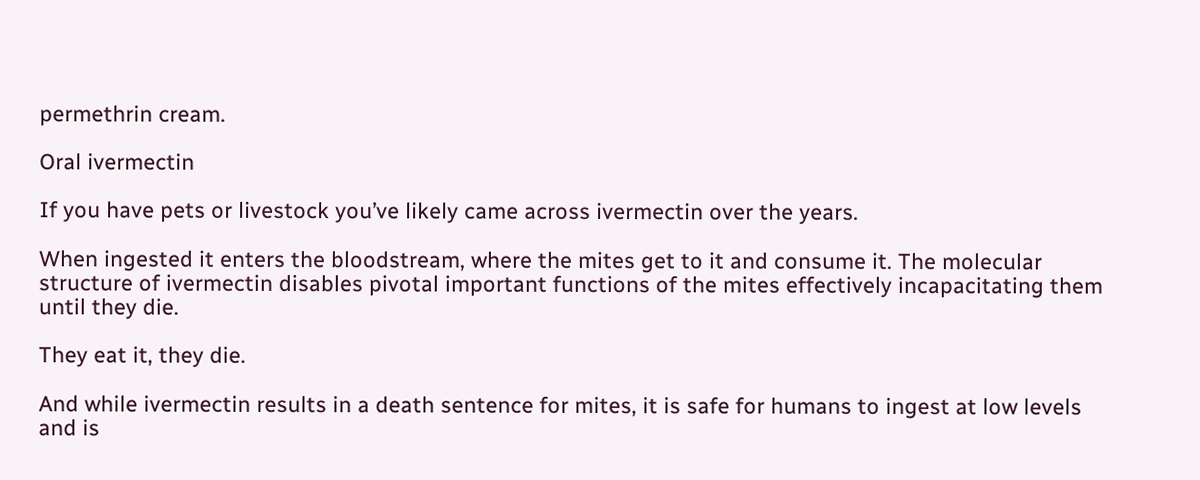permethrin cream.

Oral ivermectin

If you have pets or livestock you’ve likely came across ivermectin over the years.

When ingested it enters the bloodstream, where the mites get to it and consume it. The molecular structure of ivermectin disables pivotal important functions of the mites effectively incapacitating them until they die.

They eat it, they die.

And while ivermectin results in a death sentence for mites, it is safe for humans to ingest at low levels and is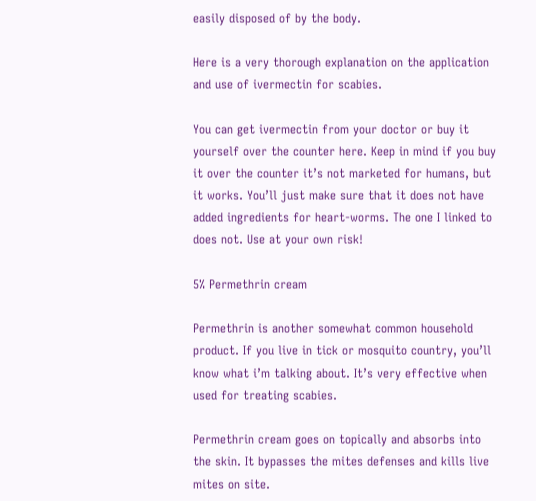easily disposed of by the body.

Here is a very thorough explanation on the application and use of ivermectin for scabies.

You can get ivermectin from your doctor or buy it yourself over the counter here. Keep in mind if you buy it over the counter it’s not marketed for humans, but it works. You’ll just make sure that it does not have added ingredients for heart-worms. The one I linked to does not. Use at your own risk!

5% Permethrin cream

Permethrin is another somewhat common household product. If you live in tick or mosquito country, you’ll know what i’m talking about. It’s very effective when used for treating scabies.

Permethrin cream goes on topically and absorbs into the skin. It bypasses the mites defenses and kills live mites on site.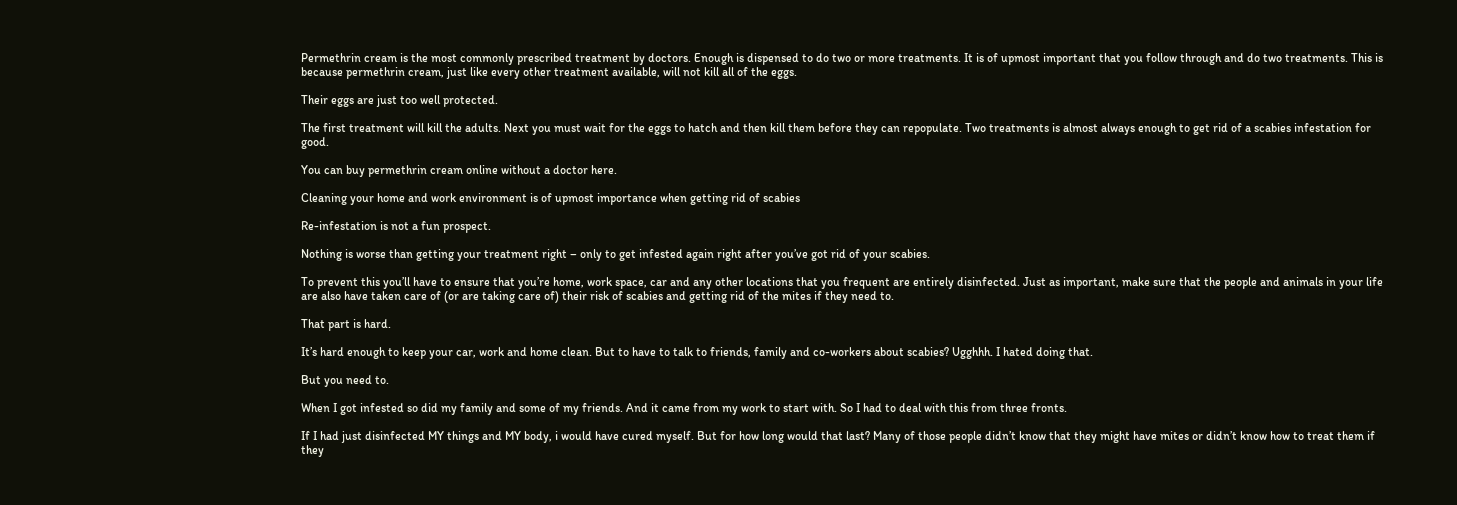Permethrin cream is the most commonly prescribed treatment by doctors. Enough is dispensed to do two or more treatments. It is of upmost important that you follow through and do two treatments. This is because permethrin cream, just like every other treatment available, will not kill all of the eggs.

Their eggs are just too well protected.

The first treatment will kill the adults. Next you must wait for the eggs to hatch and then kill them before they can repopulate. Two treatments is almost always enough to get rid of a scabies infestation for good.

You can buy permethrin cream online without a doctor here.

Cleaning your home and work environment is of upmost importance when getting rid of scabies

Re-infestation is not a fun prospect.

Nothing is worse than getting your treatment right – only to get infested again right after you’ve got rid of your scabies.

To prevent this you’ll have to ensure that you’re home, work space, car and any other locations that you frequent are entirely disinfected. Just as important, make sure that the people and animals in your life are also have taken care of (or are taking care of) their risk of scabies and getting rid of the mites if they need to.

That part is hard.

It’s hard enough to keep your car, work and home clean. But to have to talk to friends, family and co-workers about scabies? Ugghhh. I hated doing that.

But you need to.

When I got infested so did my family and some of my friends. And it came from my work to start with. So I had to deal with this from three fronts.

If I had just disinfected MY things and MY body, i would have cured myself. But for how long would that last? Many of those people didn’t know that they might have mites or didn’t know how to treat them if they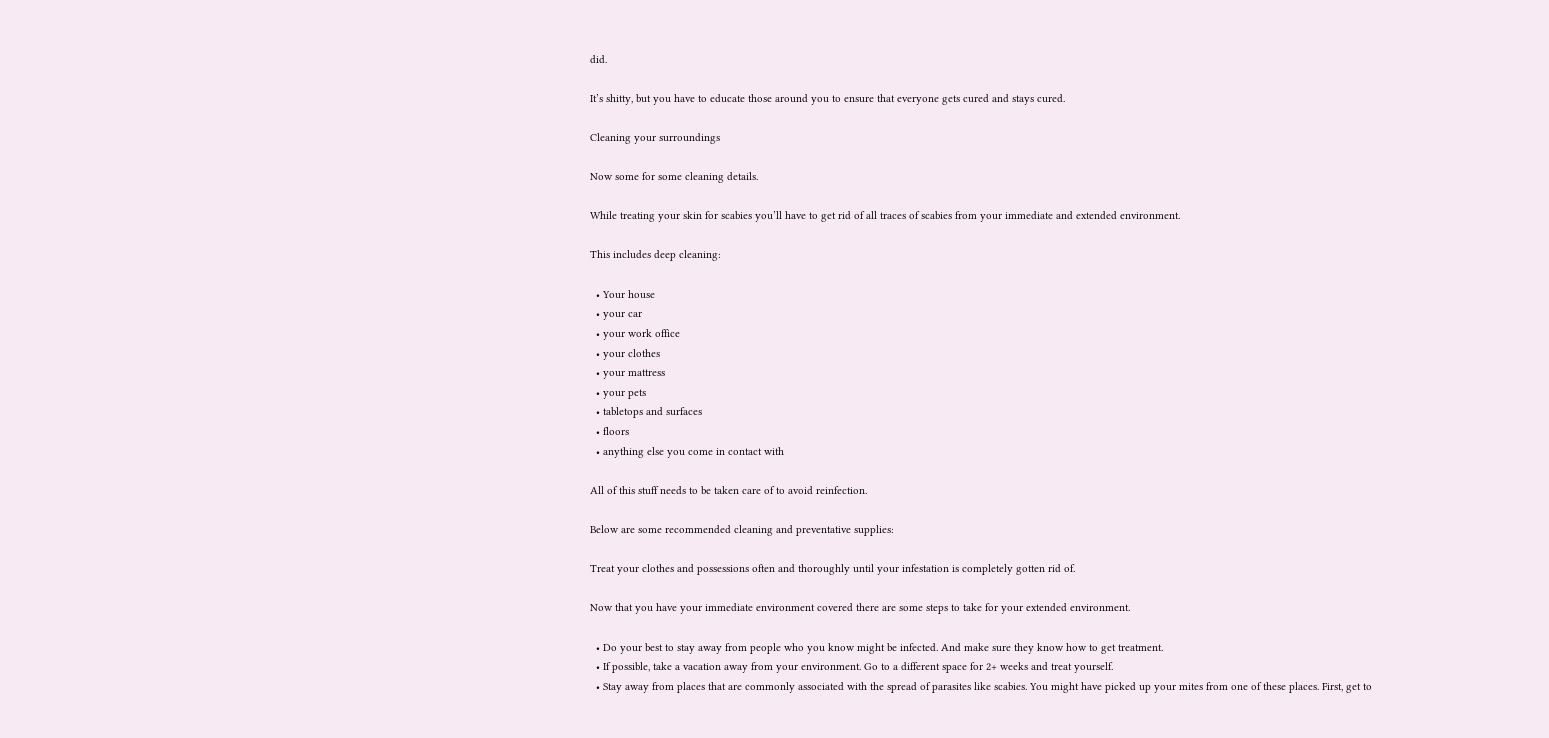did.

It’s shitty, but you have to educate those around you to ensure that everyone gets cured and stays cured.

Cleaning your surroundings

Now some for some cleaning details.

While treating your skin for scabies you’ll have to get rid of all traces of scabies from your immediate and extended environment.

This includes deep cleaning:

  • Your house
  • your car
  • your work office
  • your clothes
  • your mattress
  • your pets
  • tabletops and surfaces
  • floors
  • anything else you come in contact with

All of this stuff needs to be taken care of to avoid reinfection.

Below are some recommended cleaning and preventative supplies:

Treat your clothes and possessions often and thoroughly until your infestation is completely gotten rid of.

Now that you have your immediate environment covered there are some steps to take for your extended environment.

  • Do your best to stay away from people who you know might be infected. And make sure they know how to get treatment.
  • If possible, take a vacation away from your environment. Go to a different space for 2+ weeks and treat yourself.
  • Stay away from places that are commonly associated with the spread of parasites like scabies. You might have picked up your mites from one of these places. First, get to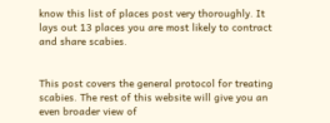know this list of places post very thoroughly. It lays out 13 places you are most likely to contract and share scabies.


This post covers the general protocol for treating scabies. The rest of this website will give you an even broader view of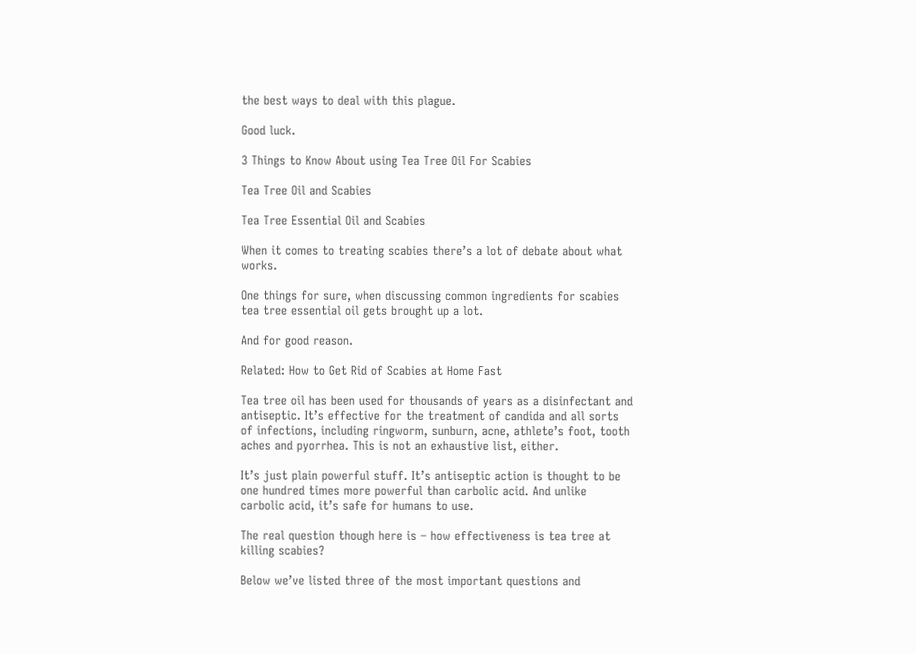the best ways to deal with this plague.

Good luck.

3 Things to Know About using Tea Tree Oil For Scabies

Tea Tree Oil and Scabies

Tea Tree Essential Oil and Scabies

When it comes to treating scabies there’s a lot of debate about what works.

One things for sure, when discussing common ingredients for scabies tea tree essential oil gets brought up a lot.

And for good reason.

Related: How to Get Rid of Scabies at Home Fast

Tea tree oil has been used for thousands of years as a disinfectant and antiseptic. It’s effective for the treatment of candida and all sorts of infections, including ringworm, sunburn, acne, athlete’s foot, tooth aches and pyorrhea. This is not an exhaustive list, either.

It’s just plain powerful stuff. It’s antiseptic action is thought to be one hundred times more powerful than carbolic acid. And unlike carbolic acid, it’s safe for humans to use.

The real question though here is – how effectiveness is tea tree at killing scabies?

Below we’ve listed three of the most important questions and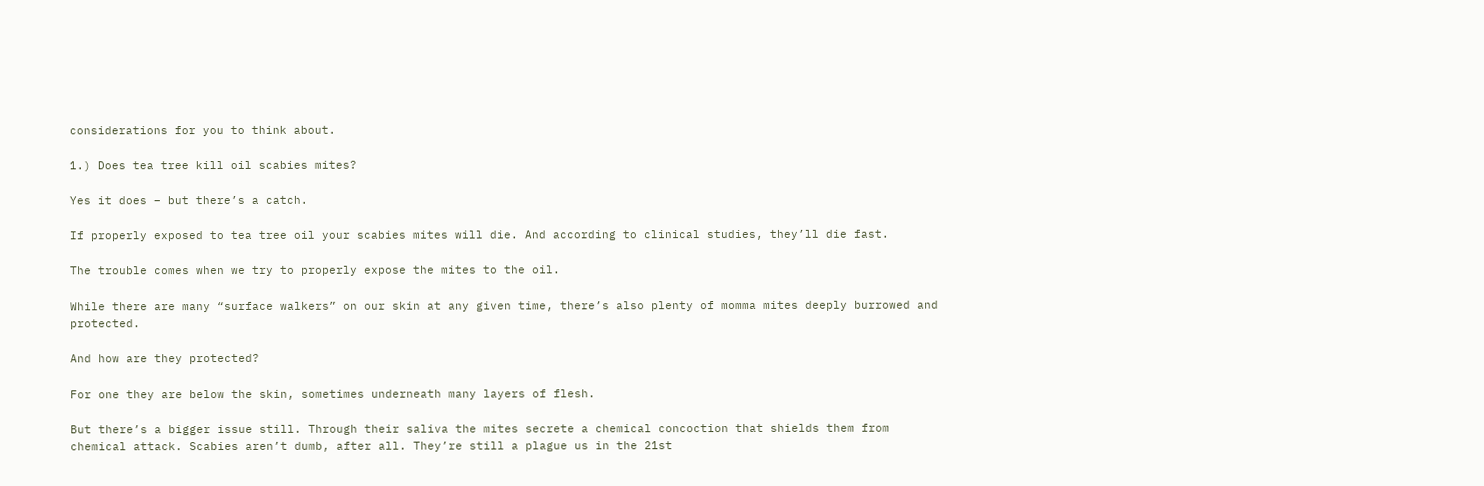considerations for you to think about.

1.) Does tea tree kill oil scabies mites?

Yes it does – but there’s a catch.

If properly exposed to tea tree oil your scabies mites will die. And according to clinical studies, they’ll die fast.

The trouble comes when we try to properly expose the mites to the oil.

While there are many “surface walkers” on our skin at any given time, there’s also plenty of momma mites deeply burrowed and protected.

And how are they protected?

For one they are below the skin, sometimes underneath many layers of flesh.

But there’s a bigger issue still. Through their saliva the mites secrete a chemical concoction that shields them from chemical attack. Scabies aren’t dumb, after all. They’re still a plague us in the 21st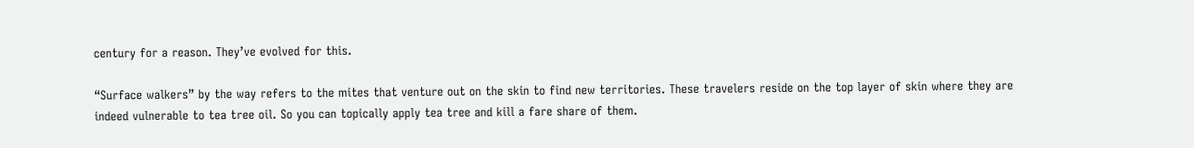century for a reason. They’ve evolved for this.

“Surface walkers” by the way refers to the mites that venture out on the skin to find new territories. These travelers reside on the top layer of skin where they are indeed vulnerable to tea tree oil. So you can topically apply tea tree and kill a fare share of them.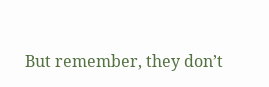But remember, they don’t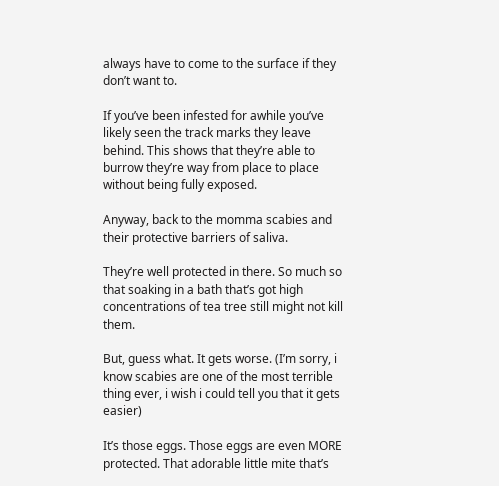always have to come to the surface if they don’t want to.

If you’ve been infested for awhile you’ve likely seen the track marks they leave behind. This shows that they’re able to burrow they’re way from place to place without being fully exposed.

Anyway, back to the momma scabies and their protective barriers of saliva.

They’re well protected in there. So much so that soaking in a bath that’s got high concentrations of tea tree still might not kill them.

But, guess what. It gets worse. (I’m sorry, i know scabies are one of the most terrible thing ever, i wish i could tell you that it gets easier)

It’s those eggs. Those eggs are even MORE protected. That adorable little mite that’s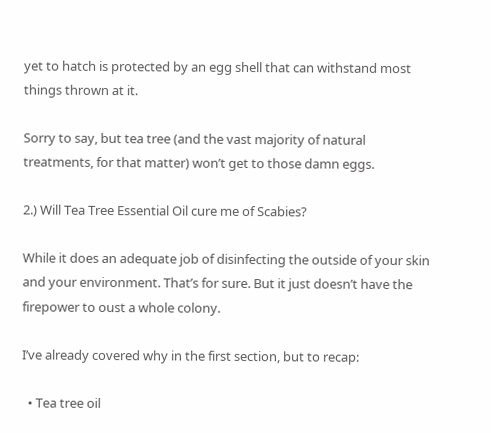yet to hatch is protected by an egg shell that can withstand most things thrown at it.

Sorry to say, but tea tree (and the vast majority of natural treatments, for that matter) won’t get to those damn eggs.

2.) Will Tea Tree Essential Oil cure me of Scabies?

While it does an adequate job of disinfecting the outside of your skin and your environment. That’s for sure. But it just doesn’t have the firepower to oust a whole colony.

I’ve already covered why in the first section, but to recap:

  • Tea tree oil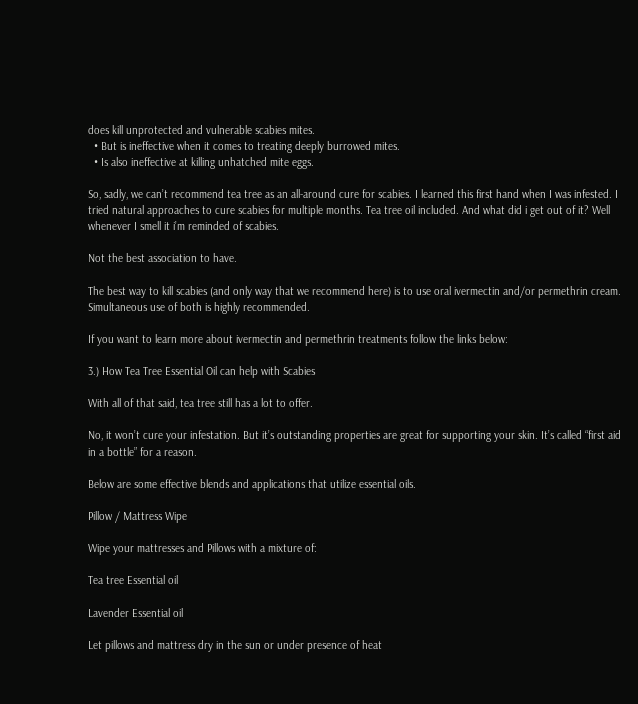does kill unprotected and vulnerable scabies mites.
  • But is ineffective when it comes to treating deeply burrowed mites.
  • Is also ineffective at killing unhatched mite eggs.

So, sadly, we can’t recommend tea tree as an all-around cure for scabies. I learned this first hand when I was infested. I tried natural approaches to cure scabies for multiple months. Tea tree oil included. And what did i get out of it? Well whenever I smell it i’m reminded of scabies.

Not the best association to have.

The best way to kill scabies (and only way that we recommend here) is to use oral ivermectin and/or permethrin cream. Simultaneous use of both is highly recommended.

If you want to learn more about ivermectin and permethrin treatments follow the links below:

3.) How Tea Tree Essential Oil can help with Scabies

With all of that said, tea tree still has a lot to offer.

No, it won’t cure your infestation. But it’s outstanding properties are great for supporting your skin. It’s called “first aid in a bottle” for a reason.

Below are some effective blends and applications that utilize essential oils.

Pillow / Mattress Wipe

Wipe your mattresses and Pillows with a mixture of:

Tea tree Essential oil

Lavender Essential oil

Let pillows and mattress dry in the sun or under presence of heat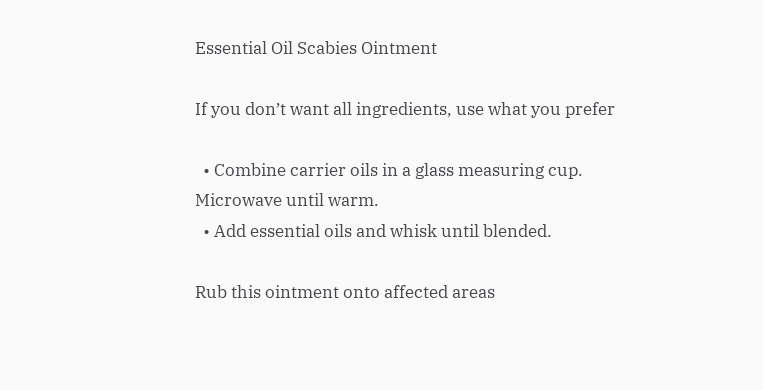Essential Oil Scabies Ointment

If you don’t want all ingredients, use what you prefer

  • Combine carrier oils in a glass measuring cup. Microwave until warm.
  • Add essential oils and whisk until blended.

Rub this ointment onto affected areas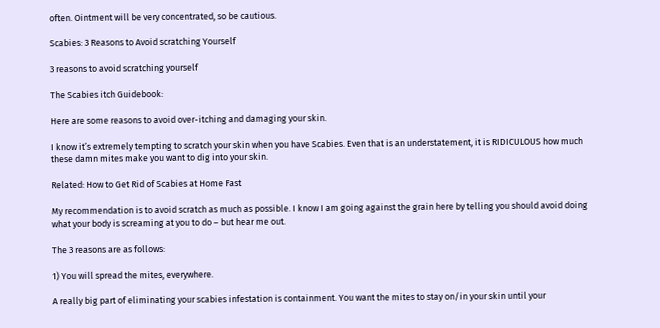often. Ointment will be very concentrated, so be cautious.

Scabies: 3 Reasons to Avoid scratching Yourself

3 reasons to avoid scratching yourself

The Scabies itch Guidebook:

Here are some reasons to avoid over-itching and damaging your skin.

I know it’s extremely tempting to scratch your skin when you have Scabies. Even that is an understatement, it is RIDICULOUS how much these damn mites make you want to dig into your skin.

Related: How to Get Rid of Scabies at Home Fast

My recommendation is to avoid scratch as much as possible. I know I am going against the grain here by telling you should avoid doing what your body is screaming at you to do – but hear me out.

The 3 reasons are as follows:

1) You will spread the mites, everywhere.

A really big part of eliminating your scabies infestation is containment. You want the mites to stay on/in your skin until your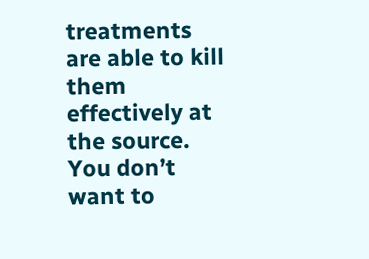treatments are able to kill them effectively at the source. You don’t want to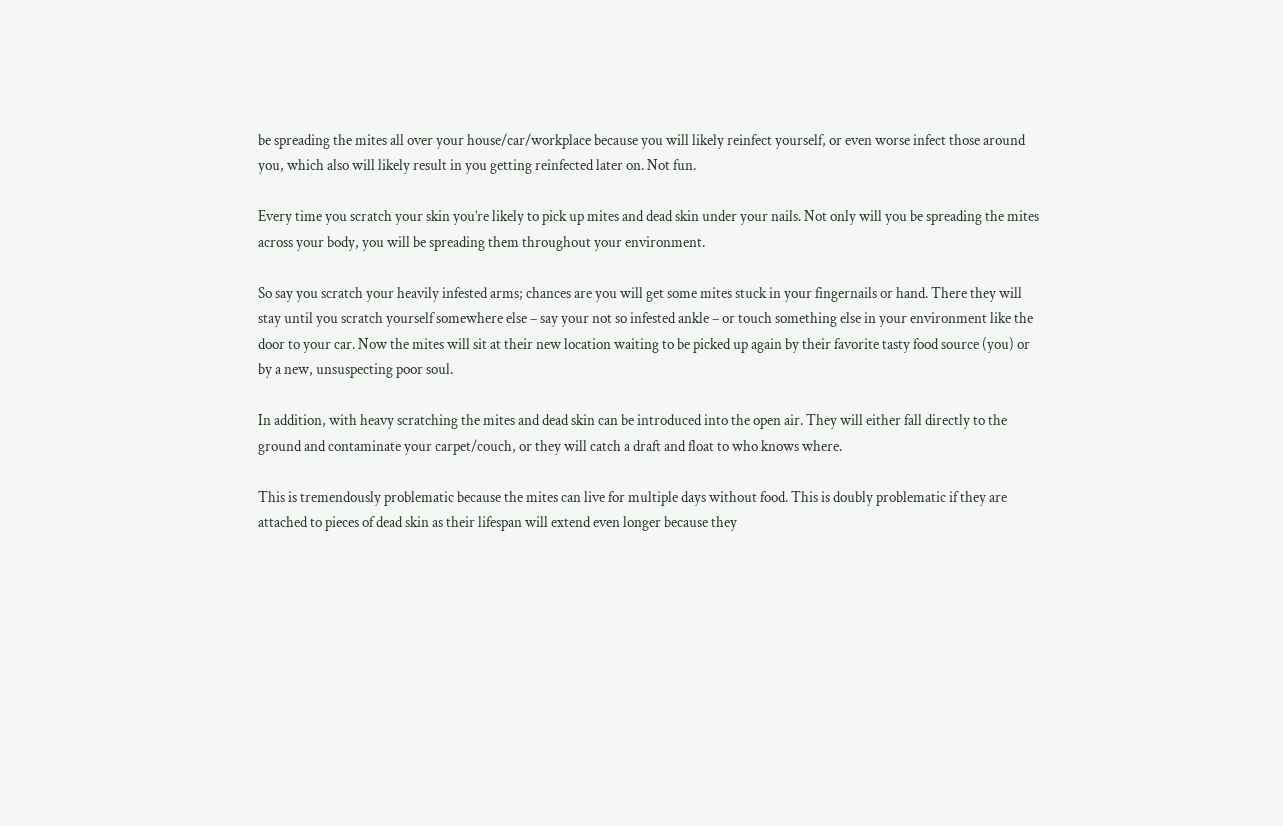be spreading the mites all over your house/car/workplace because you will likely reinfect yourself, or even worse infect those around you, which also will likely result in you getting reinfected later on. Not fun.

Every time you scratch your skin you’re likely to pick up mites and dead skin under your nails. Not only will you be spreading the mites across your body, you will be spreading them throughout your environment.

So say you scratch your heavily infested arms; chances are you will get some mites stuck in your fingernails or hand. There they will stay until you scratch yourself somewhere else – say your not so infested ankle – or touch something else in your environment like the door to your car. Now the mites will sit at their new location waiting to be picked up again by their favorite tasty food source (you) or by a new, unsuspecting poor soul.

In addition, with heavy scratching the mites and dead skin can be introduced into the open air. They will either fall directly to the ground and contaminate your carpet/couch, or they will catch a draft and float to who knows where.

This is tremendously problematic because the mites can live for multiple days without food. This is doubly problematic if they are attached to pieces of dead skin as their lifespan will extend even longer because they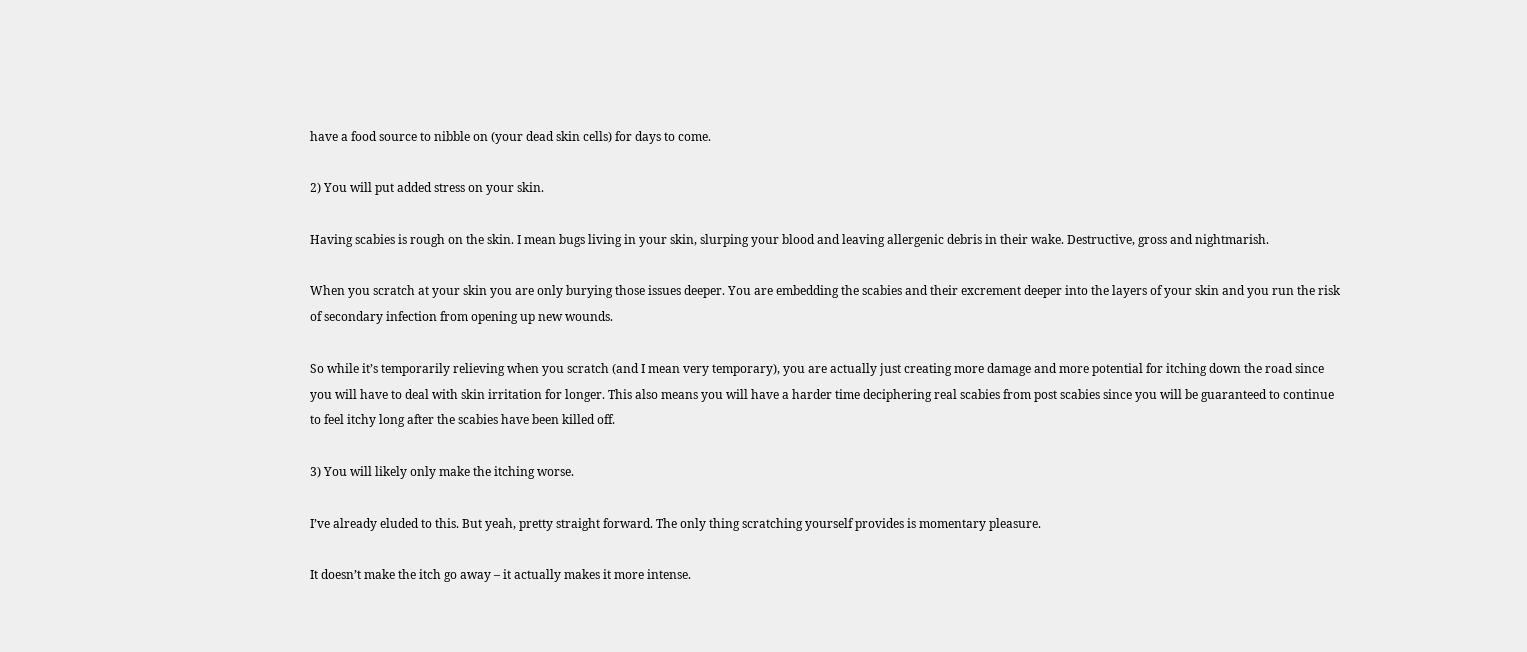have a food source to nibble on (your dead skin cells) for days to come.

2) You will put added stress on your skin.

Having scabies is rough on the skin. I mean bugs living in your skin, slurping your blood and leaving allergenic debris in their wake. Destructive, gross and nightmarish.

When you scratch at your skin you are only burying those issues deeper. You are embedding the scabies and their excrement deeper into the layers of your skin and you run the risk of secondary infection from opening up new wounds.

So while it’s temporarily relieving when you scratch (and I mean very temporary), you are actually just creating more damage and more potential for itching down the road since you will have to deal with skin irritation for longer. This also means you will have a harder time deciphering real scabies from post scabies since you will be guaranteed to continue to feel itchy long after the scabies have been killed off.

3) You will likely only make the itching worse.

I’ve already eluded to this. But yeah, pretty straight forward. The only thing scratching yourself provides is momentary pleasure.

It doesn’t make the itch go away – it actually makes it more intense.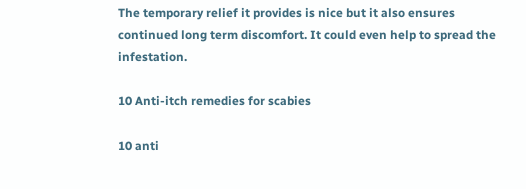The temporary relief it provides is nice but it also ensures continued long term discomfort. It could even help to spread the infestation.

10 Anti-itch remedies for scabies

10 anti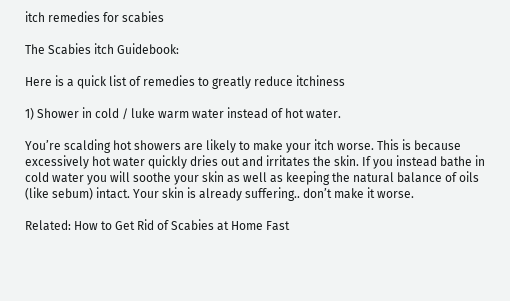itch remedies for scabies

The Scabies itch Guidebook:

Here is a quick list of remedies to greatly reduce itchiness

1) Shower in cold / luke warm water instead of hot water.

You’re scalding hot showers are likely to make your itch worse. This is because excessively hot water quickly dries out and irritates the skin. If you instead bathe in cold water you will soothe your skin as well as keeping the natural balance of oils (like sebum) intact. Your skin is already suffering.. don’t make it worse.

Related: How to Get Rid of Scabies at Home Fast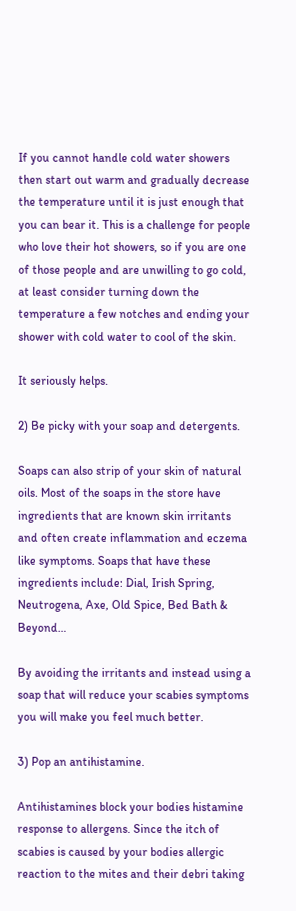If you cannot handle cold water showers then start out warm and gradually decrease the temperature until it is just enough that you can bear it. This is a challenge for people who love their hot showers, so if you are one of those people and are unwilling to go cold, at least consider turning down the temperature a few notches and ending your shower with cold water to cool of the skin.

It seriously helps.

2) Be picky with your soap and detergents.

Soaps can also strip of your skin of natural oils. Most of the soaps in the store have ingredients that are known skin irritants and often create inflammation and eczema like symptoms. Soaps that have these ingredients include: Dial, Irish Spring, Neutrogena, Axe, Old Spice, Bed Bath & Beyond…

By avoiding the irritants and instead using a soap that will reduce your scabies symptoms you will make you feel much better.

3) Pop an antihistamine.

Antihistamines block your bodies histamine response to allergens. Since the itch of scabies is caused by your bodies allergic reaction to the mites and their debri taking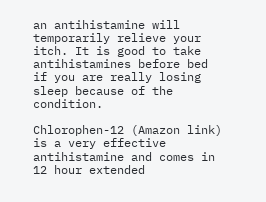an antihistamine will temporarily relieve your itch. It is good to take antihistamines before bed if you are really losing sleep because of the condition.

Chlorophen-12 (Amazon link) is a very effective antihistamine and comes in 12 hour extended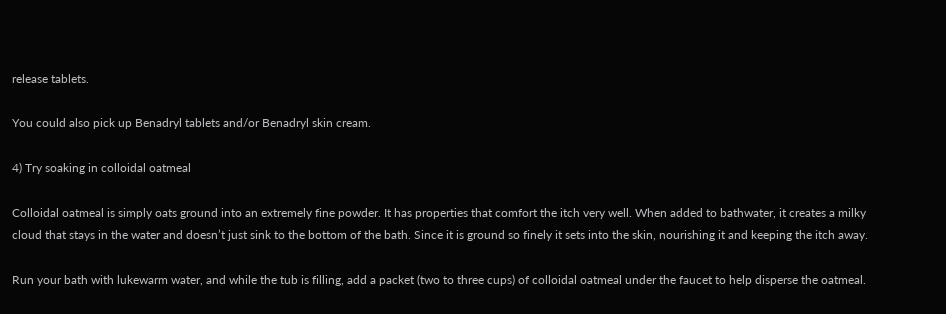release tablets.

You could also pick up Benadryl tablets and/or Benadryl skin cream.

4) Try soaking in colloidal oatmeal

Colloidal oatmeal is simply oats ground into an extremely fine powder. It has properties that comfort the itch very well. When added to bathwater, it creates a milky cloud that stays in the water and doesn’t just sink to the bottom of the bath. Since it is ground so finely it sets into the skin, nourishing it and keeping the itch away.

Run your bath with lukewarm water, and while the tub is filling, add a packet (two to three cups) of colloidal oatmeal under the faucet to help disperse the oatmeal.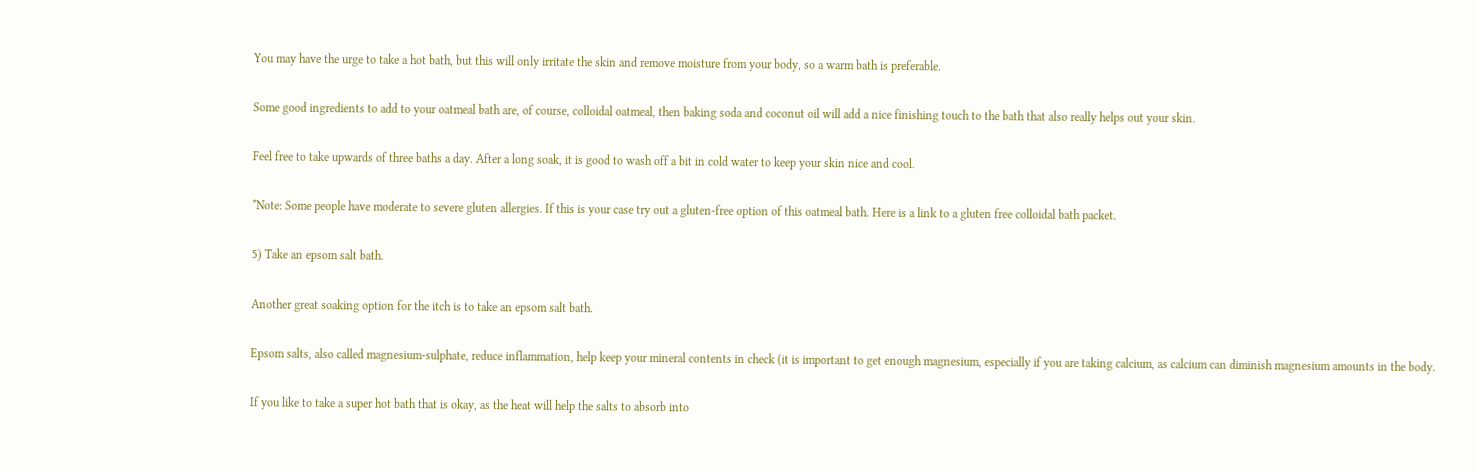You may have the urge to take a hot bath, but this will only irritate the skin and remove moisture from your body, so a warm bath is preferable.

Some good ingredients to add to your oatmeal bath are, of course, colloidal oatmeal, then baking soda and coconut oil will add a nice finishing touch to the bath that also really helps out your skin.

Feel free to take upwards of three baths a day. After a long soak, it is good to wash off a bit in cold water to keep your skin nice and cool.

*Note: Some people have moderate to severe gluten allergies. If this is your case try out a gluten-free option of this oatmeal bath. Here is a link to a gluten free colloidal bath packet.

5) Take an epsom salt bath.

Another great soaking option for the itch is to take an epsom salt bath.

Epsom salts, also called magnesium-sulphate, reduce inflammation, help keep your mineral contents in check (it is important to get enough magnesium, especially if you are taking calcium, as calcium can diminish magnesium amounts in the body.

If you like to take a super hot bath that is okay, as the heat will help the salts to absorb into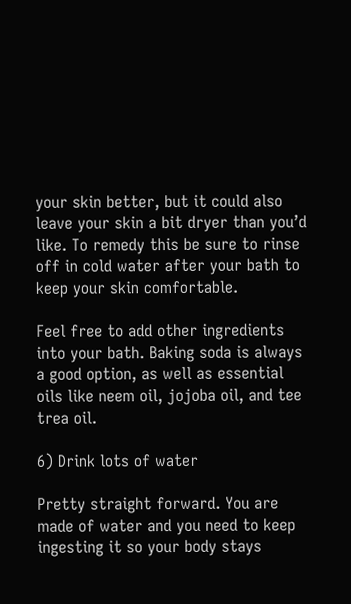your skin better, but it could also leave your skin a bit dryer than you’d like. To remedy this be sure to rinse off in cold water after your bath to keep your skin comfortable.

Feel free to add other ingredients into your bath. Baking soda is always a good option, as well as essential oils like neem oil, jojoba oil, and tee trea oil.

6) Drink lots of water

Pretty straight forward. You are made of water and you need to keep ingesting it so your body stays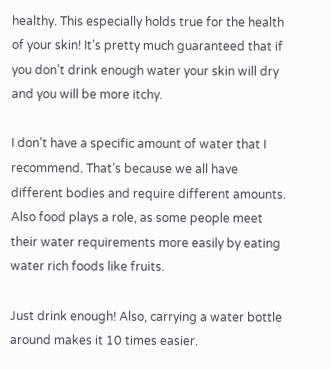healthy. This especially holds true for the health of your skin! It’s pretty much guaranteed that if you don’t drink enough water your skin will dry and you will be more itchy.

I don’t have a specific amount of water that I recommend. That’s because we all have different bodies and require different amounts. Also food plays a role, as some people meet their water requirements more easily by eating water rich foods like fruits.

Just drink enough! Also, carrying a water bottle around makes it 10 times easier.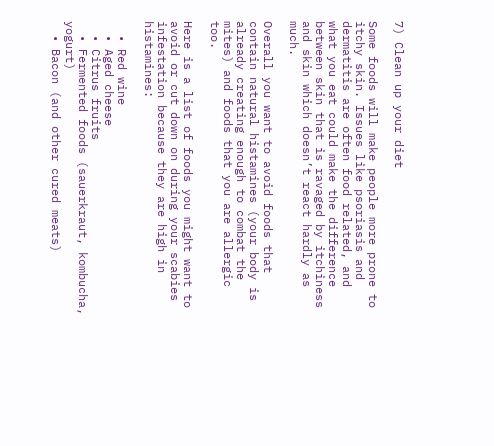7) Clean up your diet

Some foods will make people more prone to itchy skin. Issues like psoriasis and dermatitis are often food related, and what you eat could make the difference between skin that is ravaged by itchiness and skin which doesn’t react hardly as much.

Overall you want to avoid foods that contain natural histamines (your body is already creating enough to combat the mites) and foods that you are allergic too.

Here is a list of foods you might want to avoid or cut down on during your scabies infestation because they are high in histamines:

  • Red wine
  • Aged cheese
  • Citrus fruits
  • Fermented foods (sauerkraut, kombucha, yogurt)
  • Bacon (and other cured meats)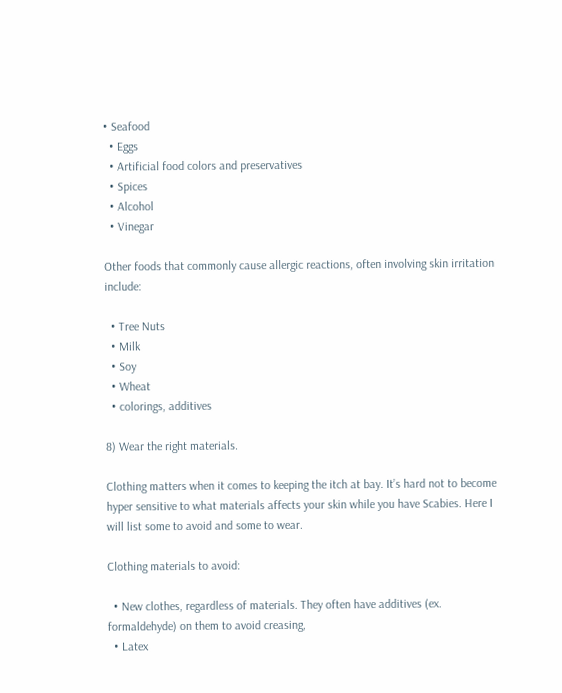• Seafood
  • Eggs
  • Artificial food colors and preservatives
  • Spices
  • Alcohol
  • Vinegar

Other foods that commonly cause allergic reactions, often involving skin irritation include:

  • Tree Nuts
  • Milk
  • Soy
  • Wheat
  • colorings, additives

8) Wear the right materials.

Clothing matters when it comes to keeping the itch at bay. It’s hard not to become hyper sensitive to what materials affects your skin while you have Scabies. Here I will list some to avoid and some to wear.

Clothing materials to avoid:

  • New clothes, regardless of materials. They often have additives (ex. formaldehyde) on them to avoid creasing,
  • Latex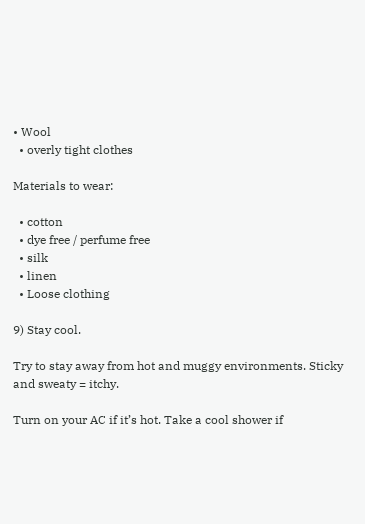• Wool
  • overly tight clothes

Materials to wear:

  • cotton
  • dye free / perfume free
  • silk
  • linen
  • Loose clothing

9) Stay cool.

Try to stay away from hot and muggy environments. Sticky and sweaty = itchy.

Turn on your AC if it’s hot. Take a cool shower if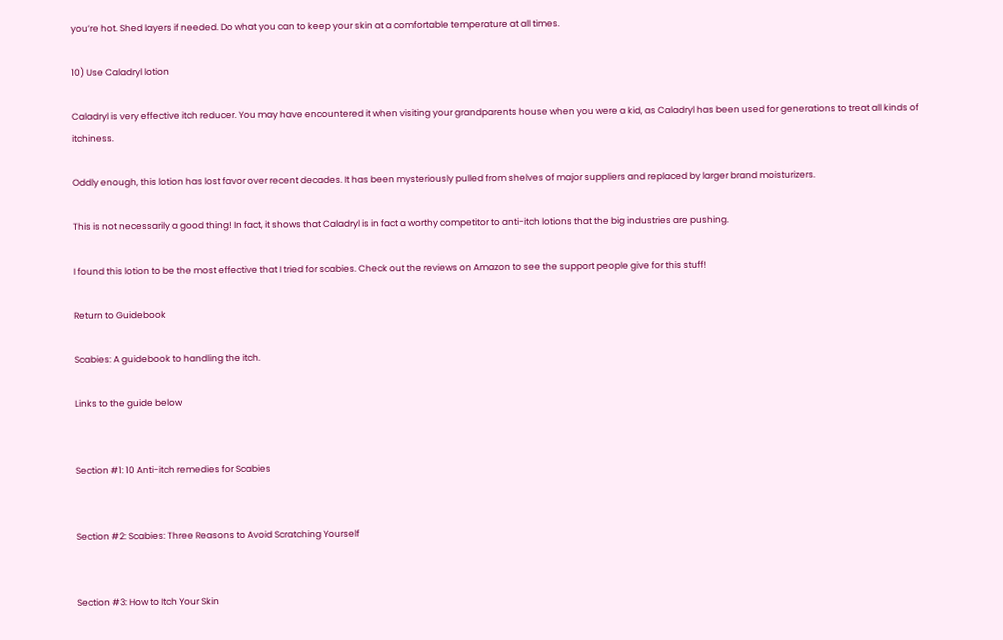you’re hot. Shed layers if needed. Do what you can to keep your skin at a comfortable temperature at all times.

10) Use Caladryl lotion

Caladryl is very effective itch reducer. You may have encountered it when visiting your grandparents house when you were a kid, as Caladryl has been used for generations to treat all kinds of itchiness.

Oddly enough, this lotion has lost favor over recent decades. It has been mysteriously pulled from shelves of major suppliers and replaced by larger brand moisturizers.

This is not necessarily a good thing! In fact, it shows that Caladryl is in fact a worthy competitor to anti-itch lotions that the big industries are pushing.

I found this lotion to be the most effective that I tried for scabies. Check out the reviews on Amazon to see the support people give for this stuff!

Return to Guidebook

Scabies: A guidebook to handling the itch.

Links to the guide below


Section #1: 10 Anti-itch remedies for Scabies


Section #2: Scabies: Three Reasons to Avoid Scratching Yourself


Section #3: How to Itch Your Skin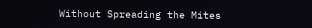Without Spreading the Mites